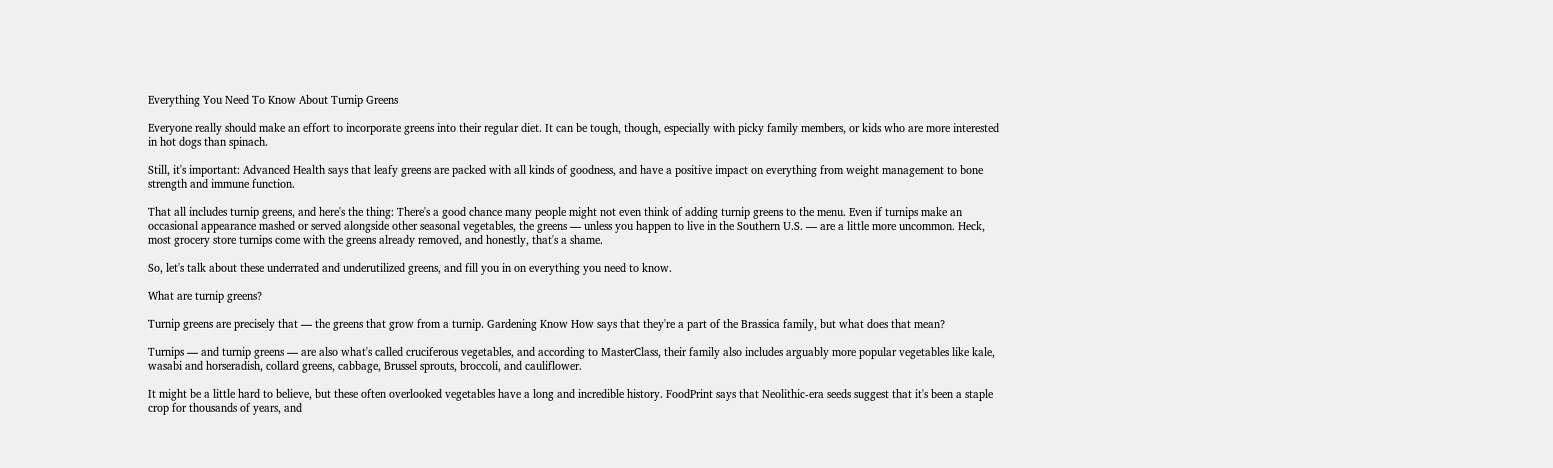Everything You Need To Know About Turnip Greens

Everyone really should make an effort to incorporate greens into their regular diet. It can be tough, though, especially with picky family members, or kids who are more interested in hot dogs than spinach.

Still, it's important: Advanced Health says that leafy greens are packed with all kinds of goodness, and have a positive impact on everything from weight management to bone strength and immune function.

That all includes turnip greens, and here's the thing: There's a good chance many people might not even think of adding turnip greens to the menu. Even if turnips make an occasional appearance mashed or served alongside other seasonal vegetables, the greens — unless you happen to live in the Southern U.S. — are a little more uncommon. Heck, most grocery store turnips come with the greens already removed, and honestly, that's a shame.

So, let's talk about these underrated and underutilized greens, and fill you in on everything you need to know.

What are turnip greens?

Turnip greens are precisely that — the greens that grow from a turnip. Gardening Know How says that they're a part of the Brassica family, but what does that mean?

Turnips — and turnip greens — are also what's called cruciferous vegetables, and according to MasterClass, their family also includes arguably more popular vegetables like kale, wasabi and horseradish, collard greens, cabbage, Brussel sprouts, broccoli, and cauliflower.

It might be a little hard to believe, but these often overlooked vegetables have a long and incredible history. FoodPrint says that Neolithic-era seeds suggest that it's been a staple crop for thousands of years, and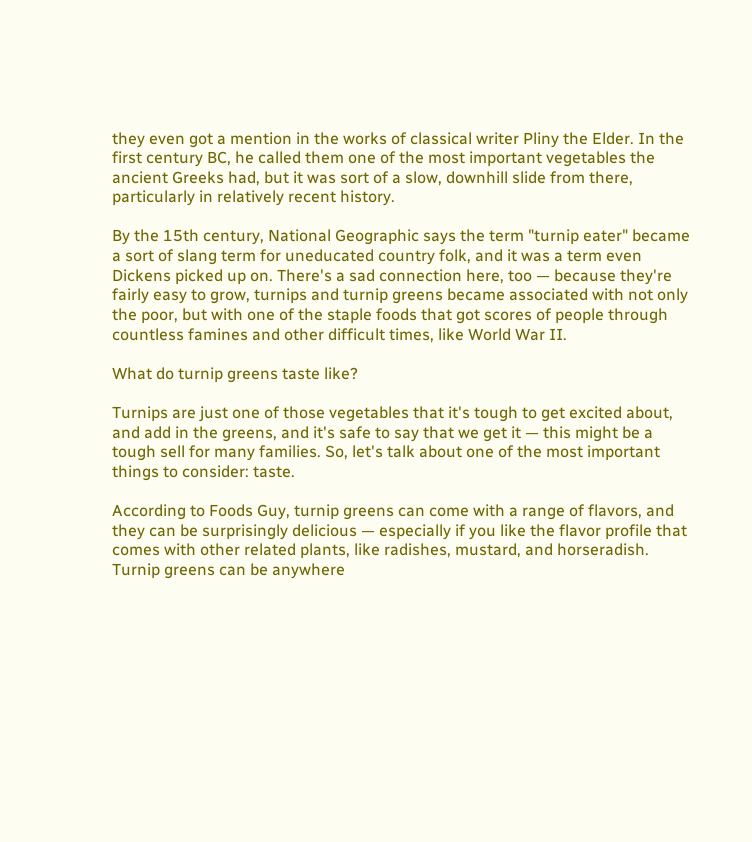they even got a mention in the works of classical writer Pliny the Elder. In the first century BC, he called them one of the most important vegetables the ancient Greeks had, but it was sort of a slow, downhill slide from there, particularly in relatively recent history.

By the 15th century, National Geographic says the term "turnip eater" became a sort of slang term for uneducated country folk, and it was a term even Dickens picked up on. There's a sad connection here, too — because they're fairly easy to grow, turnips and turnip greens became associated with not only the poor, but with one of the staple foods that got scores of people through countless famines and other difficult times, like World War II.

What do turnip greens taste like?

Turnips are just one of those vegetables that it's tough to get excited about, and add in the greens, and it's safe to say that we get it — this might be a tough sell for many families. So, let's talk about one of the most important things to consider: taste.

According to Foods Guy, turnip greens can come with a range of flavors, and they can be surprisingly delicious — especially if you like the flavor profile that comes with other related plants, like radishes, mustard, and horseradish. Turnip greens can be anywhere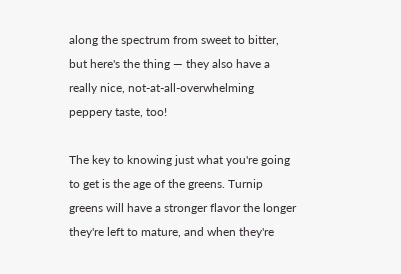along the spectrum from sweet to bitter, but here's the thing — they also have a really nice, not-at-all-overwhelming peppery taste, too!

The key to knowing just what you're going to get is the age of the greens. Turnip greens will have a stronger flavor the longer they're left to mature, and when they're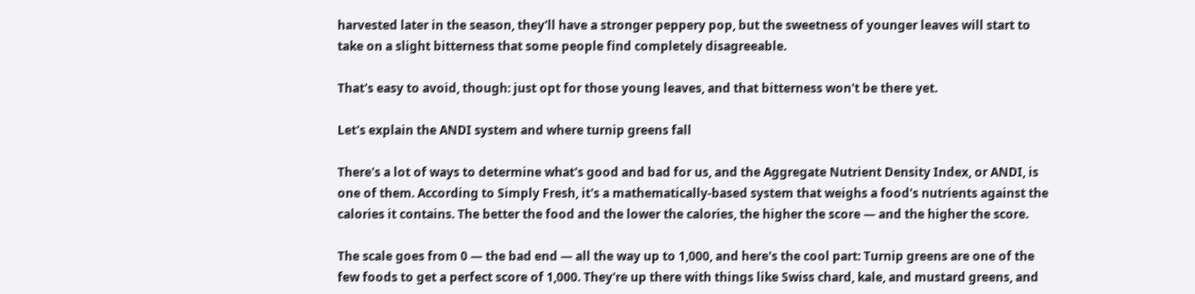harvested later in the season, they'll have a stronger peppery pop, but the sweetness of younger leaves will start to take on a slight bitterness that some people find completely disagreeable.

That's easy to avoid, though: just opt for those young leaves, and that bitterness won't be there yet.

Let's explain the ANDI system and where turnip greens fall

There's a lot of ways to determine what's good and bad for us, and the Aggregate Nutrient Density Index, or ANDI, is one of them. According to Simply Fresh, it's a mathematically-based system that weighs a food's nutrients against the calories it contains. The better the food and the lower the calories, the higher the score — and the higher the score.

The scale goes from 0 — the bad end — all the way up to 1,000, and here's the cool part: Turnip greens are one of the few foods to get a perfect score of 1,000. They're up there with things like Swiss chard, kale, and mustard greens, and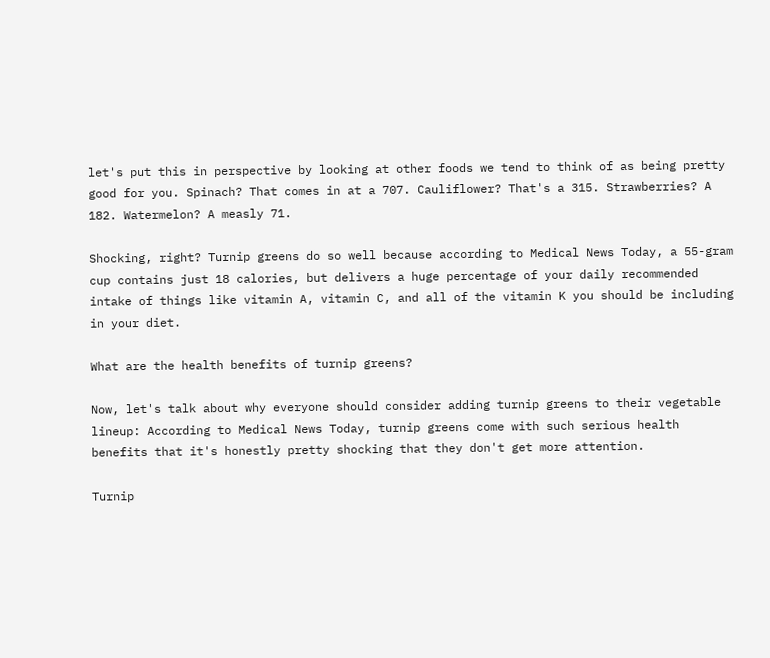let's put this in perspective by looking at other foods we tend to think of as being pretty good for you. Spinach? That comes in at a 707. Cauliflower? That's a 315. Strawberries? A 182. Watermelon? A measly 71.

Shocking, right? Turnip greens do so well because according to Medical News Today, a 55-gram cup contains just 18 calories, but delivers a huge percentage of your daily recommended intake of things like vitamin A, vitamin C, and all of the vitamin K you should be including in your diet.

What are the health benefits of turnip greens?

Now, let's talk about why everyone should consider adding turnip greens to their vegetable lineup: According to Medical News Today, turnip greens come with such serious health benefits that it's honestly pretty shocking that they don't get more attention.

Turnip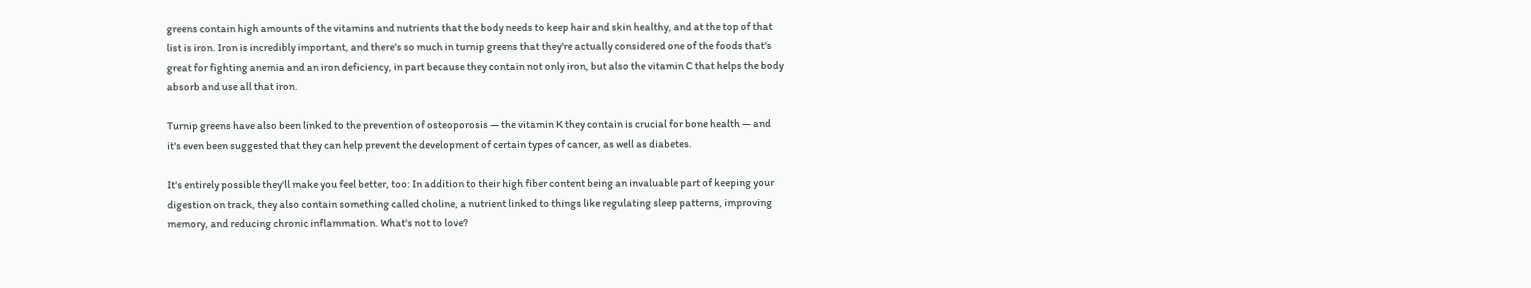greens contain high amounts of the vitamins and nutrients that the body needs to keep hair and skin healthy, and at the top of that list is iron. Iron is incredibly important, and there's so much in turnip greens that they're actually considered one of the foods that's great for fighting anemia and an iron deficiency, in part because they contain not only iron, but also the vitamin C that helps the body absorb and use all that iron.

Turnip greens have also been linked to the prevention of osteoporosis — the vitamin K they contain is crucial for bone health — and it's even been suggested that they can help prevent the development of certain types of cancer, as well as diabetes.

It's entirely possible they'll make you feel better, too: In addition to their high fiber content being an invaluable part of keeping your digestion on track, they also contain something called choline, a nutrient linked to things like regulating sleep patterns, improving memory, and reducing chronic inflammation. What's not to love?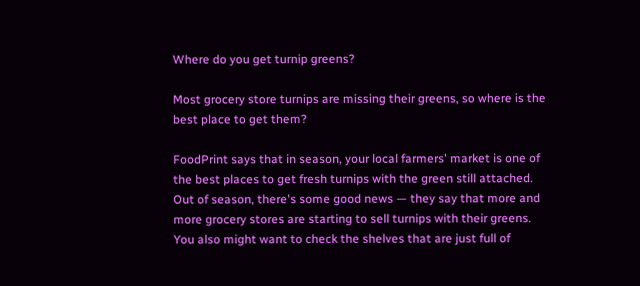Where do you get turnip greens?

Most grocery store turnips are missing their greens, so where is the best place to get them?

FoodPrint says that in season, your local farmers' market is one of the best places to get fresh turnips with the green still attached. Out of season, there's some good news — they say that more and more grocery stores are starting to sell turnips with their greens. You also might want to check the shelves that are just full of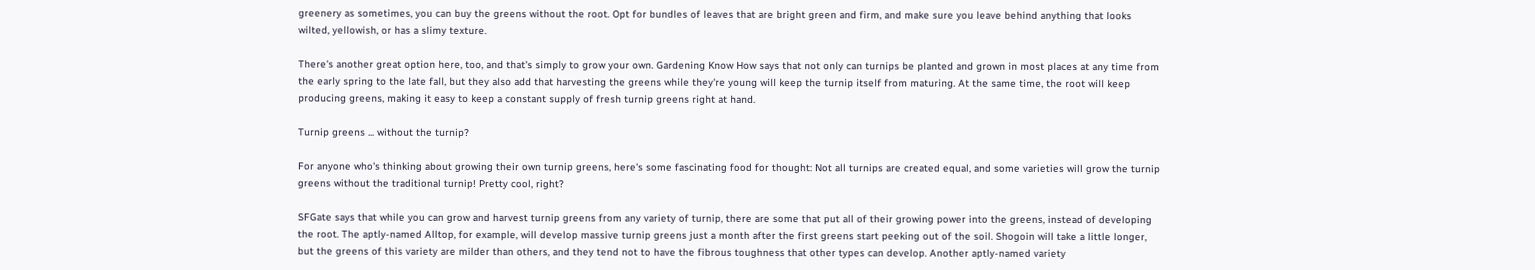greenery as sometimes, you can buy the greens without the root. Opt for bundles of leaves that are bright green and firm, and make sure you leave behind anything that looks wilted, yellowish, or has a slimy texture.

There's another great option here, too, and that's simply to grow your own. Gardening Know How says that not only can turnips be planted and grown in most places at any time from the early spring to the late fall, but they also add that harvesting the greens while they're young will keep the turnip itself from maturing. At the same time, the root will keep producing greens, making it easy to keep a constant supply of fresh turnip greens right at hand.

Turnip greens ... without the turnip?

For anyone who's thinking about growing their own turnip greens, here's some fascinating food for thought: Not all turnips are created equal, and some varieties will grow the turnip greens without the traditional turnip! Pretty cool, right?

SFGate says that while you can grow and harvest turnip greens from any variety of turnip, there are some that put all of their growing power into the greens, instead of developing the root. The aptly-named Alltop, for example, will develop massive turnip greens just a month after the first greens start peeking out of the soil. Shogoin will take a little longer, but the greens of this variety are milder than others, and they tend not to have the fibrous toughness that other types can develop. Another aptly-named variety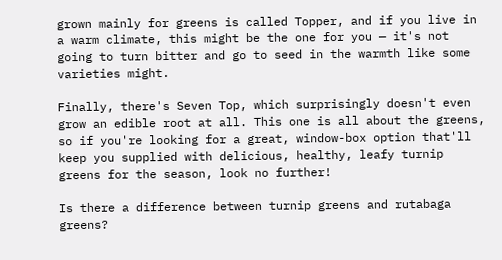grown mainly for greens is called Topper, and if you live in a warm climate, this might be the one for you — it's not going to turn bitter and go to seed in the warmth like some varieties might.

Finally, there's Seven Top, which surprisingly doesn't even grow an edible root at all. This one is all about the greens, so if you're looking for a great, window-box option that'll keep you supplied with delicious, healthy, leafy turnip greens for the season, look no further!

Is there a difference between turnip greens and rutabaga greens?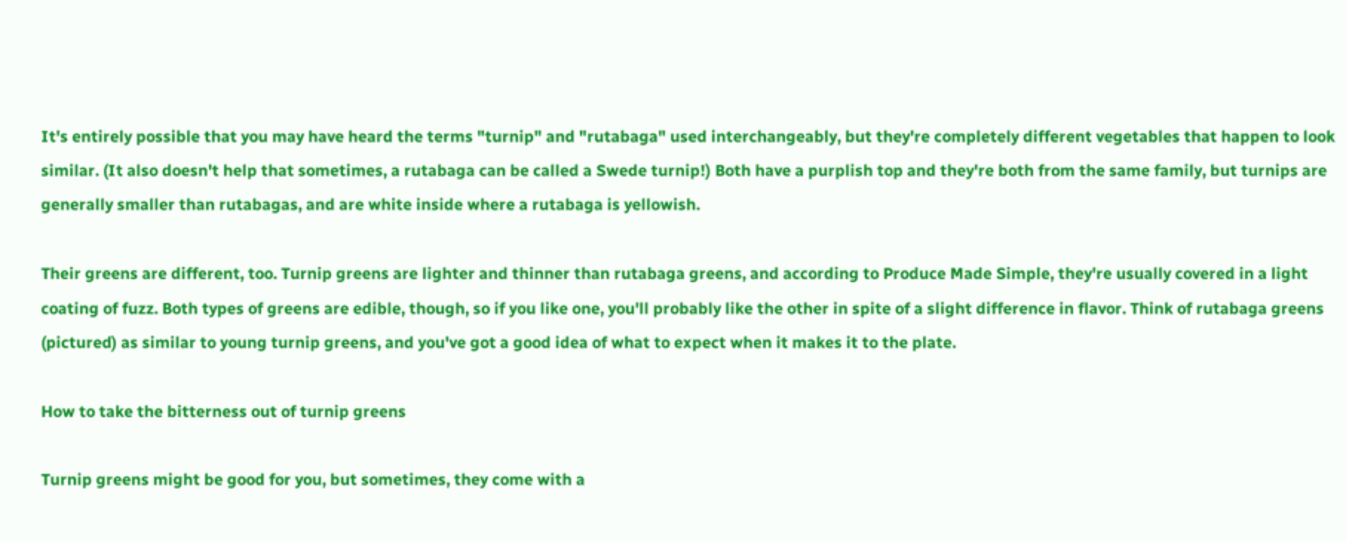It's entirely possible that you may have heard the terms "turnip" and "rutabaga" used interchangeably, but they're completely different vegetables that happen to look similar. (It also doesn't help that sometimes, a rutabaga can be called a Swede turnip!) Both have a purplish top and they're both from the same family, but turnips are generally smaller than rutabagas, and are white inside where a rutabaga is yellowish.

Their greens are different, too. Turnip greens are lighter and thinner than rutabaga greens, and according to Produce Made Simple, they're usually covered in a light coating of fuzz. Both types of greens are edible, though, so if you like one, you'll probably like the other in spite of a slight difference in flavor. Think of rutabaga greens (pictured) as similar to young turnip greens, and you've got a good idea of what to expect when it makes it to the plate.

How to take the bitterness out of turnip greens

Turnip greens might be good for you, but sometimes, they come with a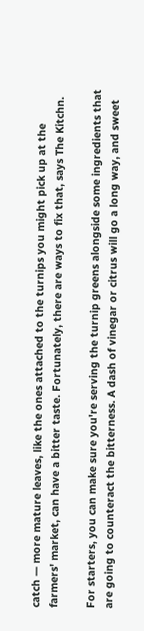catch — more mature leaves, like the ones attached to the turnips you might pick up at the farmers' market, can have a bitter taste. Fortunately, there are ways to fix that, says The Kitchn.

For starters, you can make sure you're serving the turnip greens alongside some ingredients that are going to counteract the bitterness. A dash of vinegar or citrus will go a long way, and sweet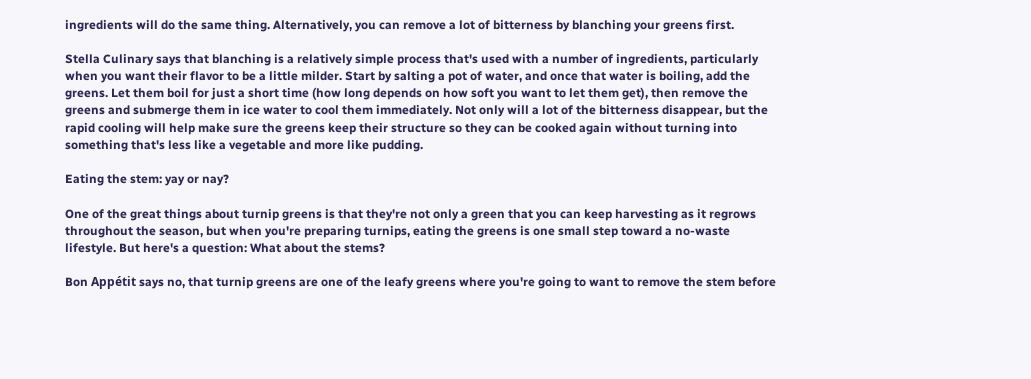ingredients will do the same thing. Alternatively, you can remove a lot of bitterness by blanching your greens first.

Stella Culinary says that blanching is a relatively simple process that's used with a number of ingredients, particularly when you want their flavor to be a little milder. Start by salting a pot of water, and once that water is boiling, add the greens. Let them boil for just a short time (how long depends on how soft you want to let them get), then remove the greens and submerge them in ice water to cool them immediately. Not only will a lot of the bitterness disappear, but the rapid cooling will help make sure the greens keep their structure so they can be cooked again without turning into something that's less like a vegetable and more like pudding.

Eating the stem: yay or nay?

One of the great things about turnip greens is that they're not only a green that you can keep harvesting as it regrows throughout the season, but when you're preparing turnips, eating the greens is one small step toward a no-waste lifestyle. But here's a question: What about the stems?

Bon Appétit says no, that turnip greens are one of the leafy greens where you're going to want to remove the stem before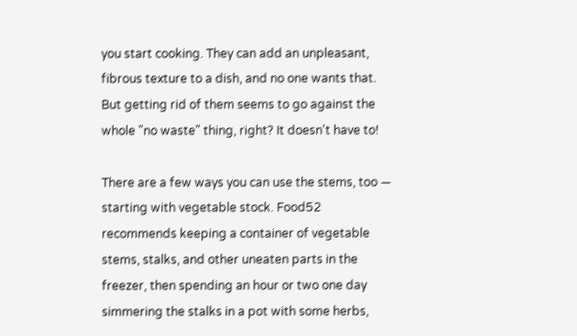you start cooking. They can add an unpleasant, fibrous texture to a dish, and no one wants that. But getting rid of them seems to go against the whole "no waste" thing, right? It doesn't have to!

There are a few ways you can use the stems, too — starting with vegetable stock. Food52 recommends keeping a container of vegetable stems, stalks, and other uneaten parts in the freezer, then spending an hour or two one day simmering the stalks in a pot with some herbs,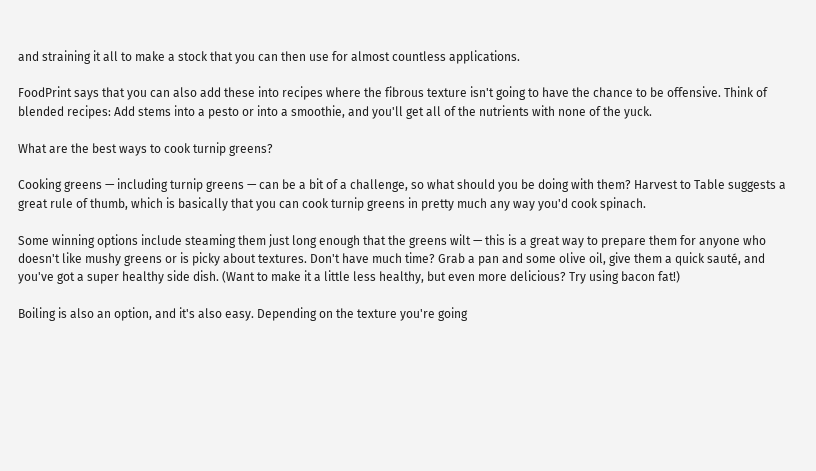and straining it all to make a stock that you can then use for almost countless applications.

FoodPrint says that you can also add these into recipes where the fibrous texture isn't going to have the chance to be offensive. Think of blended recipes: Add stems into a pesto or into a smoothie, and you'll get all of the nutrients with none of the yuck.

What are the best ways to cook turnip greens?

Cooking greens — including turnip greens — can be a bit of a challenge, so what should you be doing with them? Harvest to Table suggests a great rule of thumb, which is basically that you can cook turnip greens in pretty much any way you'd cook spinach.

Some winning options include steaming them just long enough that the greens wilt — this is a great way to prepare them for anyone who doesn't like mushy greens or is picky about textures. Don't have much time? Grab a pan and some olive oil, give them a quick sauté, and you've got a super healthy side dish. (Want to make it a little less healthy, but even more delicious? Try using bacon fat!)

Boiling is also an option, and it's also easy. Depending on the texture you're going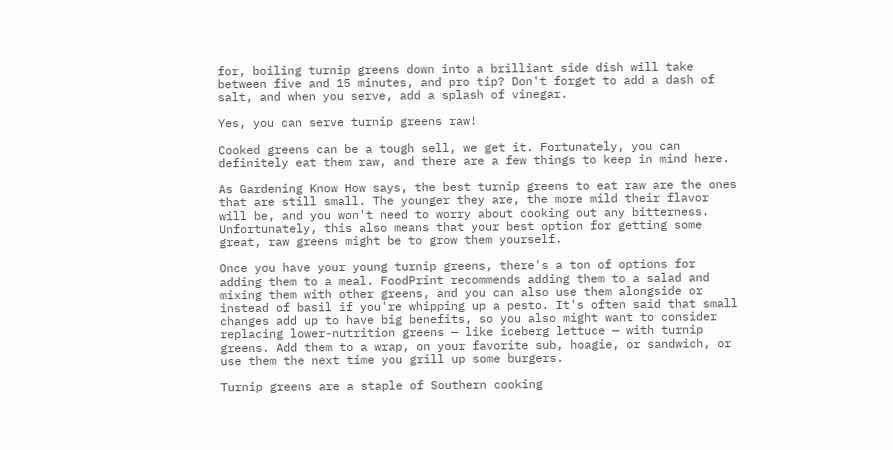for, boiling turnip greens down into a brilliant side dish will take between five and 15 minutes, and pro tip? Don't forget to add a dash of salt, and when you serve, add a splash of vinegar.

Yes, you can serve turnip greens raw!

Cooked greens can be a tough sell, we get it. Fortunately, you can definitely eat them raw, and there are a few things to keep in mind here.

As Gardening Know How says, the best turnip greens to eat raw are the ones that are still small. The younger they are, the more mild their flavor will be, and you won't need to worry about cooking out any bitterness. Unfortunately, this also means that your best option for getting some great, raw greens might be to grow them yourself.

Once you have your young turnip greens, there's a ton of options for adding them to a meal. FoodPrint recommends adding them to a salad and mixing them with other greens, and you can also use them alongside or instead of basil if you're whipping up a pesto. It's often said that small changes add up to have big benefits, so you also might want to consider replacing lower-nutrition greens — like iceberg lettuce — with turnip greens. Add them to a wrap, on your favorite sub, hoagie, or sandwich, or use them the next time you grill up some burgers.

Turnip greens are a staple of Southern cooking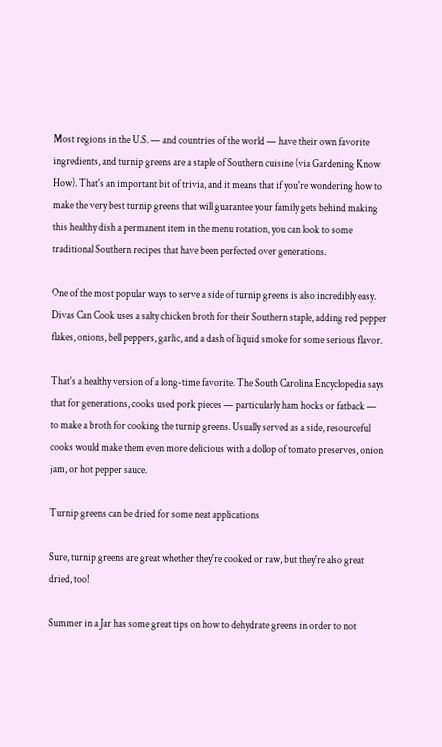Most regions in the U.S. — and countries of the world — have their own favorite ingredients, and turnip greens are a staple of Southern cuisine (via Gardening Know How). That's an important bit of trivia, and it means that if you're wondering how to make the very best turnip greens that will guarantee your family gets behind making this healthy dish a permanent item in the menu rotation, you can look to some traditional Southern recipes that have been perfected over generations.

One of the most popular ways to serve a side of turnip greens is also incredibly easy. Divas Can Cook uses a salty chicken broth for their Southern staple, adding red pepper flakes, onions, bell peppers, garlic, and a dash of liquid smoke for some serious flavor.

That's a healthy version of a long-time favorite. The South Carolina Encyclopedia says that for generations, cooks used pork pieces — particularly ham hocks or fatback — to make a broth for cooking the turnip greens. Usually served as a side, resourceful cooks would make them even more delicious with a dollop of tomato preserves, onion jam, or hot pepper sauce.

Turnip greens can be dried for some neat applications

Sure, turnip greens are great whether they're cooked or raw, but they're also great dried, too!

Summer in a Jar has some great tips on how to dehydrate greens in order to not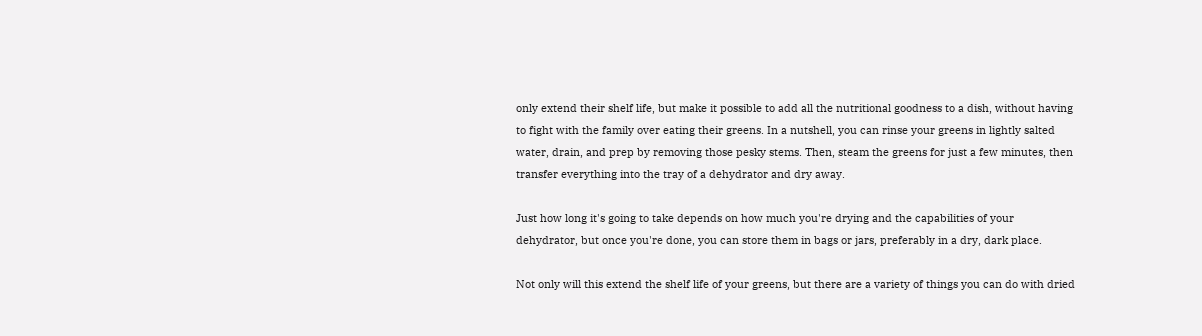only extend their shelf life, but make it possible to add all the nutritional goodness to a dish, without having to fight with the family over eating their greens. In a nutshell, you can rinse your greens in lightly salted water, drain, and prep by removing those pesky stems. Then, steam the greens for just a few minutes, then transfer everything into the tray of a dehydrator and dry away.

Just how long it's going to take depends on how much you're drying and the capabilities of your dehydrator, but once you're done, you can store them in bags or jars, preferably in a dry, dark place.

Not only will this extend the shelf life of your greens, but there are a variety of things you can do with dried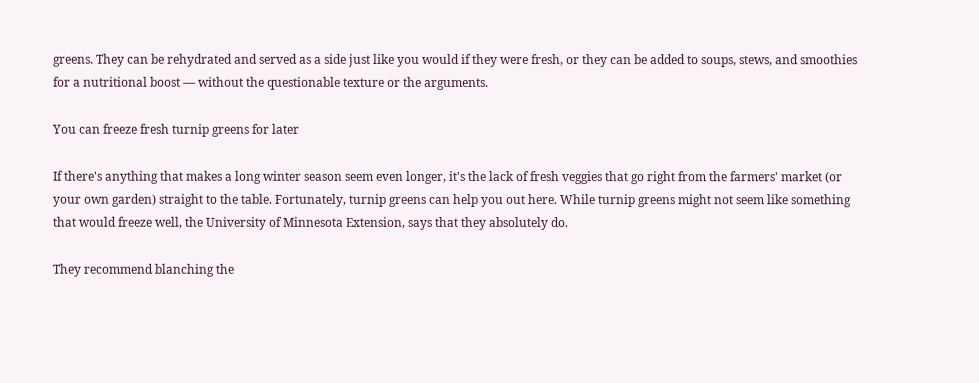greens. They can be rehydrated and served as a side just like you would if they were fresh, or they can be added to soups, stews, and smoothies for a nutritional boost — without the questionable texture or the arguments.

You can freeze fresh turnip greens for later

If there's anything that makes a long winter season seem even longer, it's the lack of fresh veggies that go right from the farmers' market (or your own garden) straight to the table. Fortunately, turnip greens can help you out here. While turnip greens might not seem like something that would freeze well, the University of Minnesota Extension, says that they absolutely do.

They recommend blanching the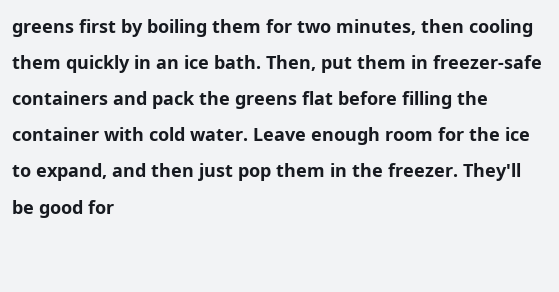greens first by boiling them for two minutes, then cooling them quickly in an ice bath. Then, put them in freezer-safe containers and pack the greens flat before filling the container with cold water. Leave enough room for the ice to expand, and then just pop them in the freezer. They'll be good for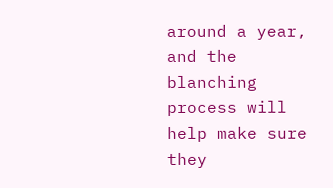around a year, and the blanching process will help make sure they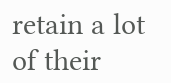retain a lot of their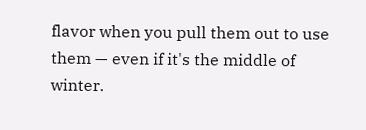flavor when you pull them out to use them — even if it's the middle of winter.